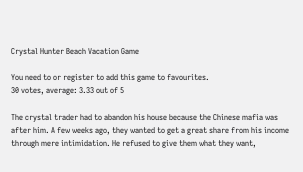Crystal Hunter Beach Vacation Game

You need to or register to add this game to favourites.
30 votes, average: 3.33 out of 5

The crystal trader had to abandon his house because the Chinese mafia was after him. A few weeks ago, they wanted to get a great share from his income through mere intimidation. He refused to give them what they want,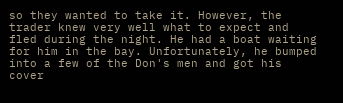so they wanted to take it. However, the trader knew very well what to expect and fled during the night. He had a boat waiting for him in the bay. Unfortunately, he bumped into a few of the Don's men and got his cover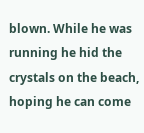blown. While he was running he hid the crystals on the beach, hoping he can come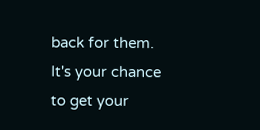back for them. It's your chance to get your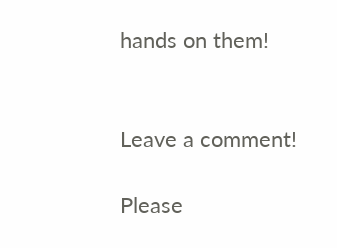hands on them!


Leave a comment!

Please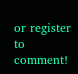or register to comment!